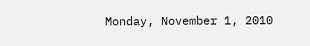Monday, November 1, 2010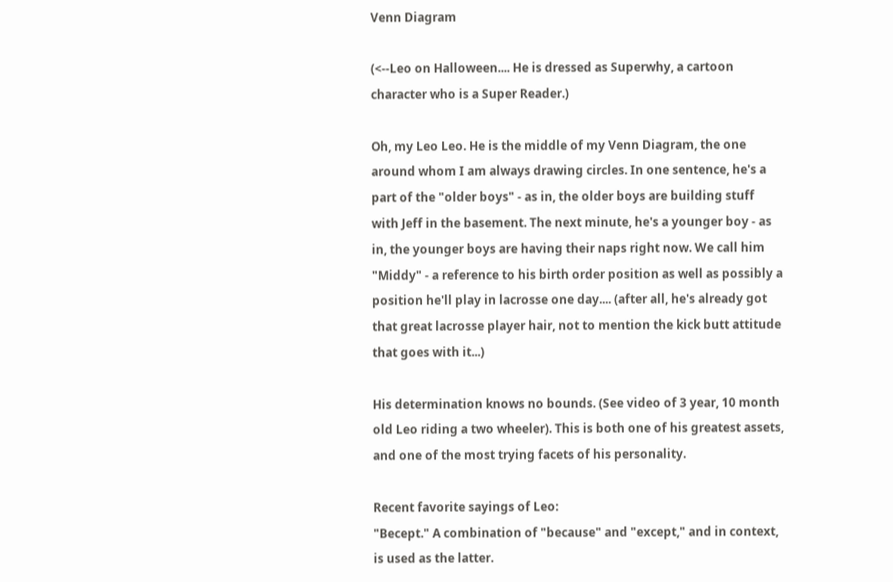Venn Diagram

(<--Leo on Halloween.... He is dressed as Superwhy, a cartoon character who is a Super Reader.)

Oh, my Leo Leo. He is the middle of my Venn Diagram, the one around whom I am always drawing circles. In one sentence, he's a part of the "older boys" - as in, the older boys are building stuff with Jeff in the basement. The next minute, he's a younger boy - as in, the younger boys are having their naps right now. We call him "Middy" - a reference to his birth order position as well as possibly a position he'll play in lacrosse one day.... (after all, he's already got that great lacrosse player hair, not to mention the kick butt attitude that goes with it...)

His determination knows no bounds. (See video of 3 year, 10 month old Leo riding a two wheeler). This is both one of his greatest assets, and one of the most trying facets of his personality.

Recent favorite sayings of Leo:
"Becept." A combination of "because" and "except," and in context, is used as the latter.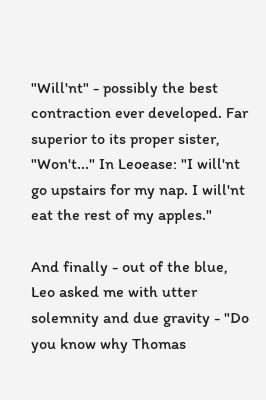"Will'nt" - possibly the best contraction ever developed. Far superior to its proper sister, "Won't..." In Leoease: "I will'nt go upstairs for my nap. I will'nt eat the rest of my apples."

And finally - out of the blue, Leo asked me with utter solemnity and due gravity - "Do you know why Thomas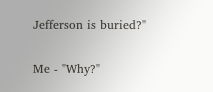Jefferson is buried?"

Me - "Why?"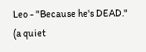Leo - "Because he's DEAD." (a quiet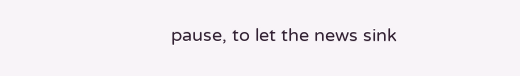pause, to let the news sink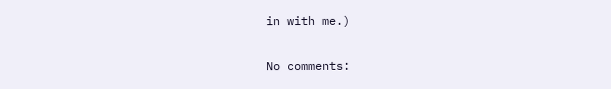in with me.)

No comments: